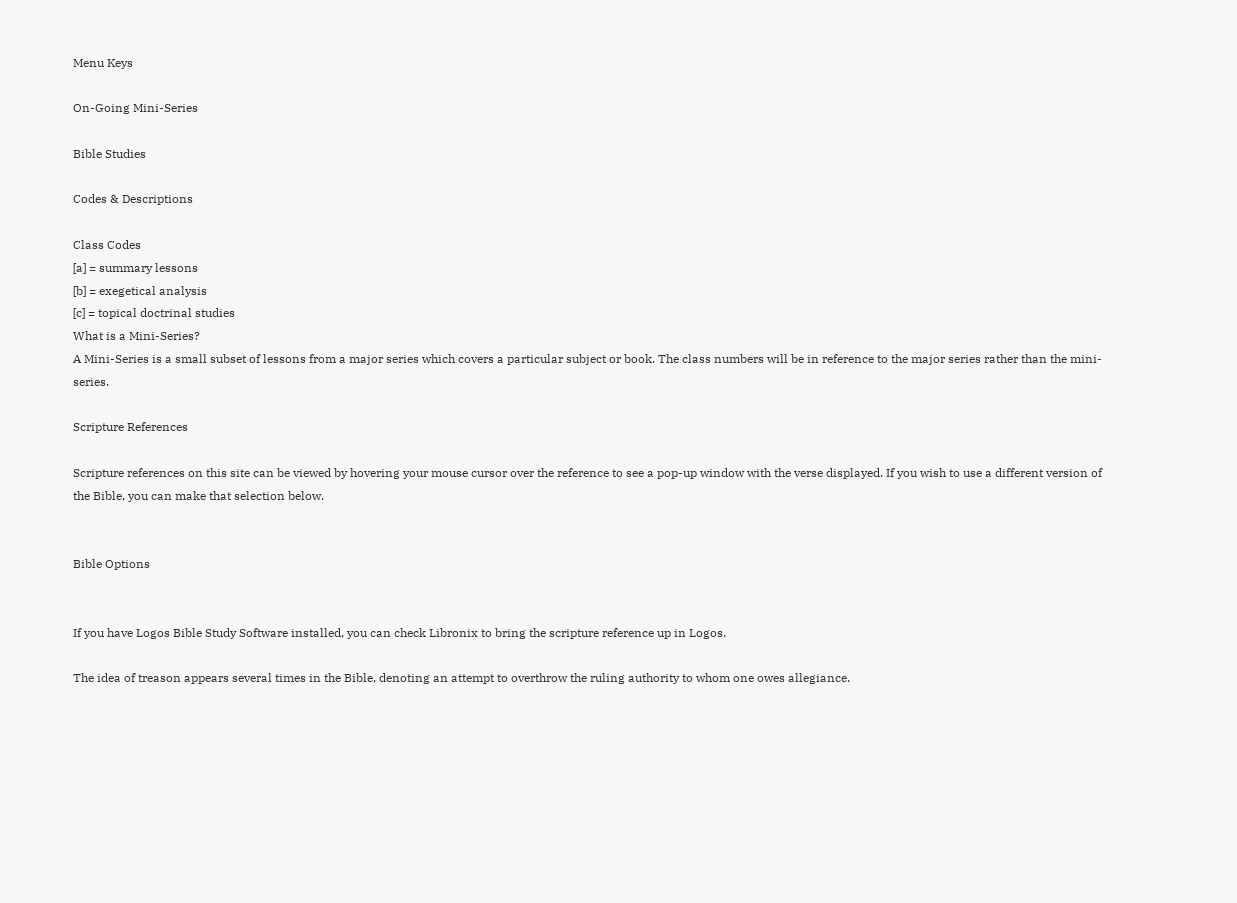Menu Keys

On-Going Mini-Series

Bible Studies

Codes & Descriptions

Class Codes
[a] = summary lessons
[b] = exegetical analysis
[c] = topical doctrinal studies
What is a Mini-Series?
A Mini-Series is a small subset of lessons from a major series which covers a particular subject or book. The class numbers will be in reference to the major series rather than the mini-series.

Scripture References

Scripture references on this site can be viewed by hovering your mouse cursor over the reference to see a pop-up window with the verse displayed. If you wish to use a different version of the Bible, you can make that selection below.


Bible Options


If you have Logos Bible Study Software installed, you can check Libronix to bring the scripture reference up in Logos.

The idea of treason appears several times in the Bible, denoting an attempt to overthrow the ruling authority to whom one owes allegiance.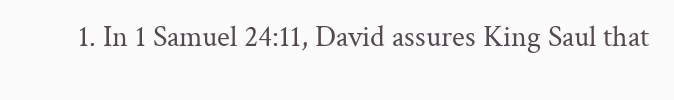1. In 1 Samuel 24:11, David assures King Saul that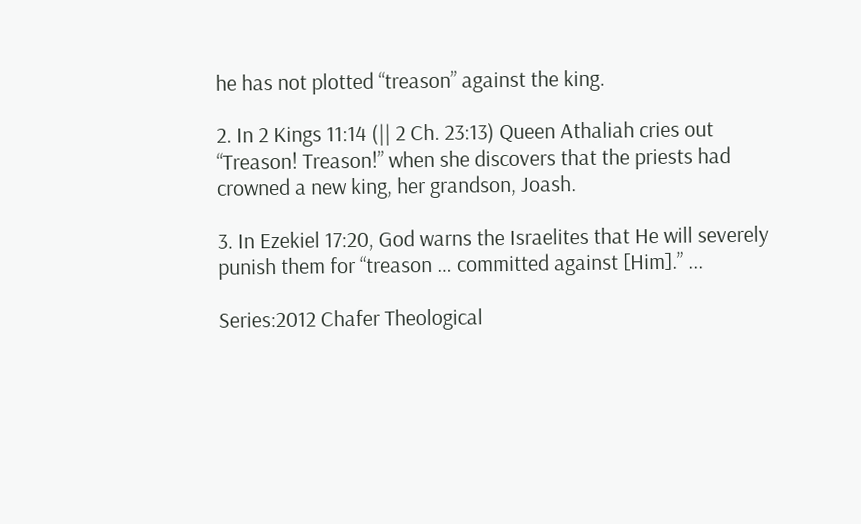he has not plotted “treason” against the king.

2. In 2 Kings 11:14 (|| 2 Ch. 23:13) Queen Athaliah cries out “Treason! Treason!” when she discovers that the priests had crowned a new king, her grandson, Joash.

3. In Ezekiel 17:20, God warns the Israelites that He will severely punish them for “treason … committed against [Him].” ...

Series:2012 Chafer Theological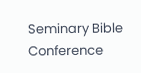Seminary Bible Conference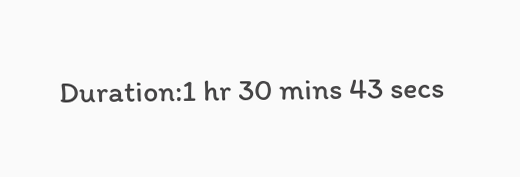Duration:1 hr 30 mins 43 secs